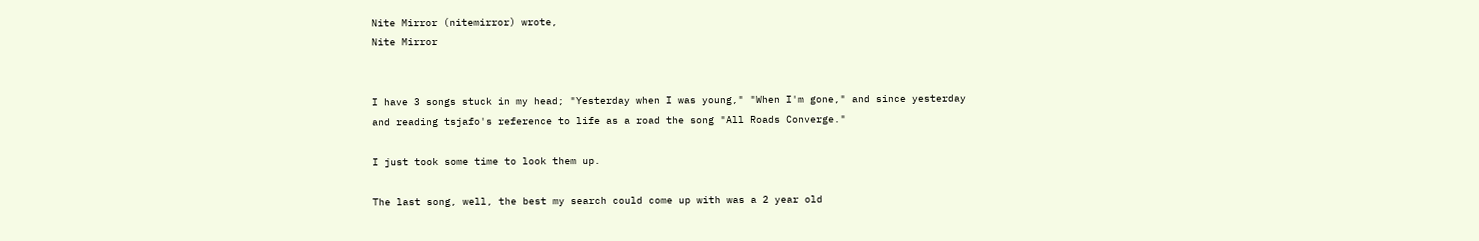Nite Mirror (nitemirror) wrote,
Nite Mirror


I have 3 songs stuck in my head; "Yesterday when I was young," "When I'm gone," and since yesterday and reading tsjafo's reference to life as a road the song "All Roads Converge."

I just took some time to look them up.

The last song, well, the best my search could come up with was a 2 year old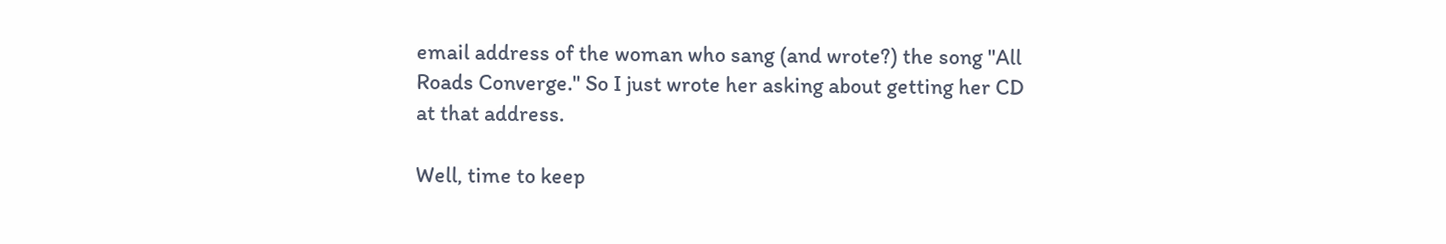email address of the woman who sang (and wrote?) the song "All Roads Converge." So I just wrote her asking about getting her CD at that address.

Well, time to keep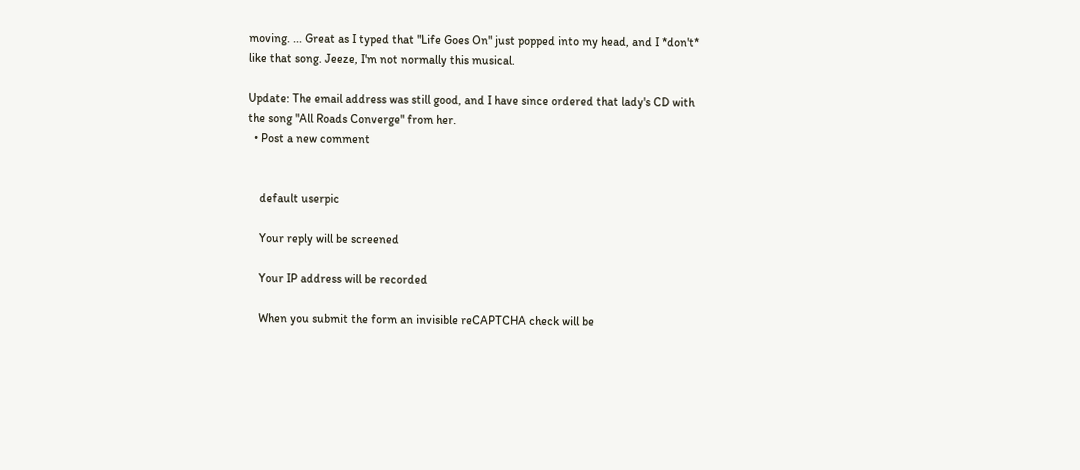moving. ... Great as I typed that "Life Goes On" just popped into my head, and I *don't* like that song. Jeeze, I'm not normally this musical.

Update: The email address was still good, and I have since ordered that lady's CD with the song "All Roads Converge" from her.
  • Post a new comment


    default userpic

    Your reply will be screened

    Your IP address will be recorded

    When you submit the form an invisible reCAPTCHA check will be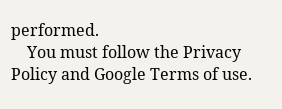performed.
    You must follow the Privacy Policy and Google Terms of use.